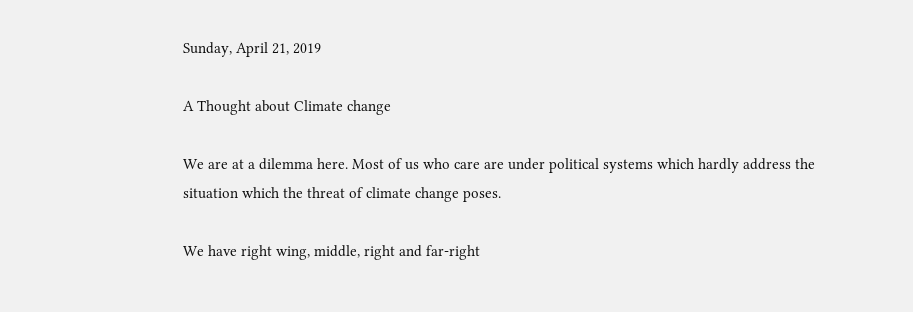Sunday, April 21, 2019

A Thought about Climate change

We are at a dilemma here. Most of us who care are under political systems which hardly address the situation which the threat of climate change poses.

We have right wing, middle, right and far-right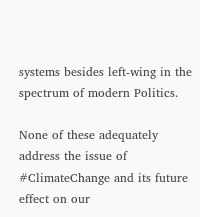systems besides left-wing in the spectrum of modern Politics.

None of these adequately address the issue of  #ClimateChange and its future effect on our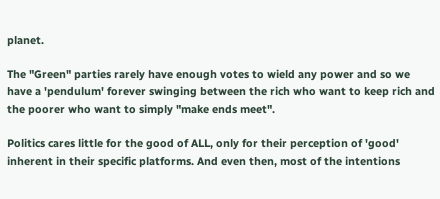planet.

The "Green" parties rarely have enough votes to wield any power and so we have a 'pendulum' forever swinging between the rich who want to keep rich and the poorer who want to simply "make ends meet".

Politics cares little for the good of ALL, only for their perception of 'good' inherent in their specific platforms. And even then, most of the intentions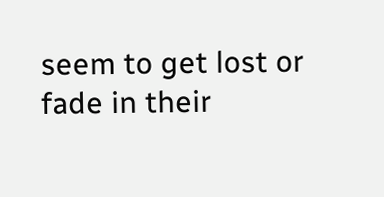seem to get lost or fade in their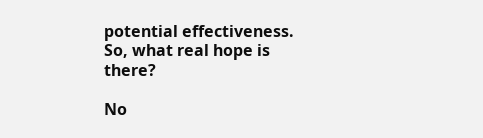potential effectiveness. So, what real hope is there?

No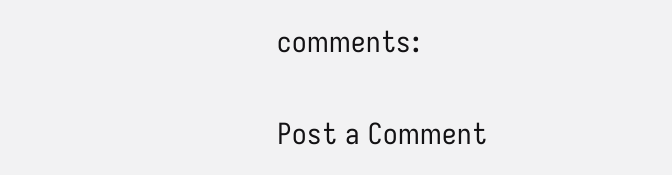comments:

Post a Comment